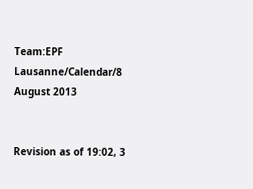Team:EPF Lausanne/Calendar/8 August 2013


Revision as of 19:02, 3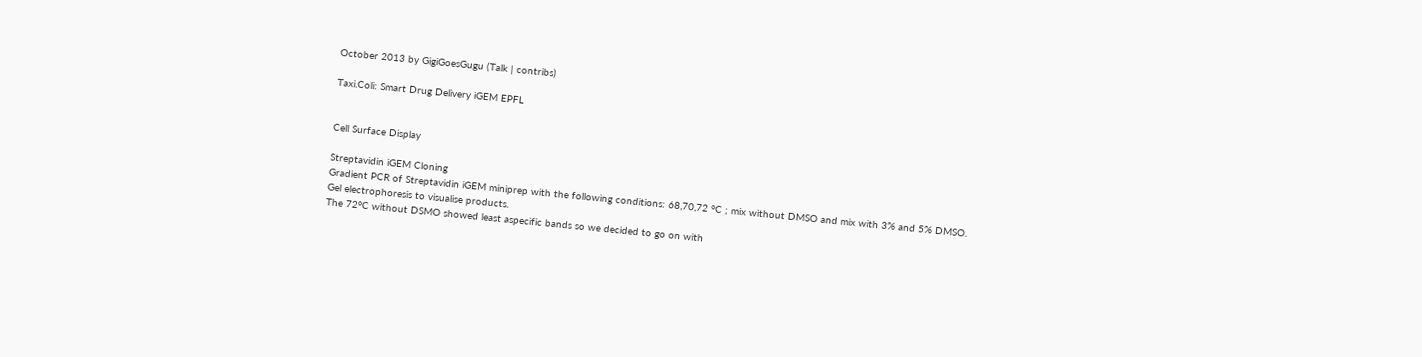October 2013 by GigiGoesGugu (Talk | contribs)

Taxi.Coli: Smart Drug Delivery iGEM EPFL


Cell Surface Display

Streptavidin iGEM Cloning
Gradient PCR of Streptavidin iGEM miniprep with the following conditions: 68,70,72 °C ; mix without DMSO and mix with 3% and 5% DMSO.
Gel electrophoresis to visualise products.
The 72°C without DSMO showed least aspecific bands so we decided to go on with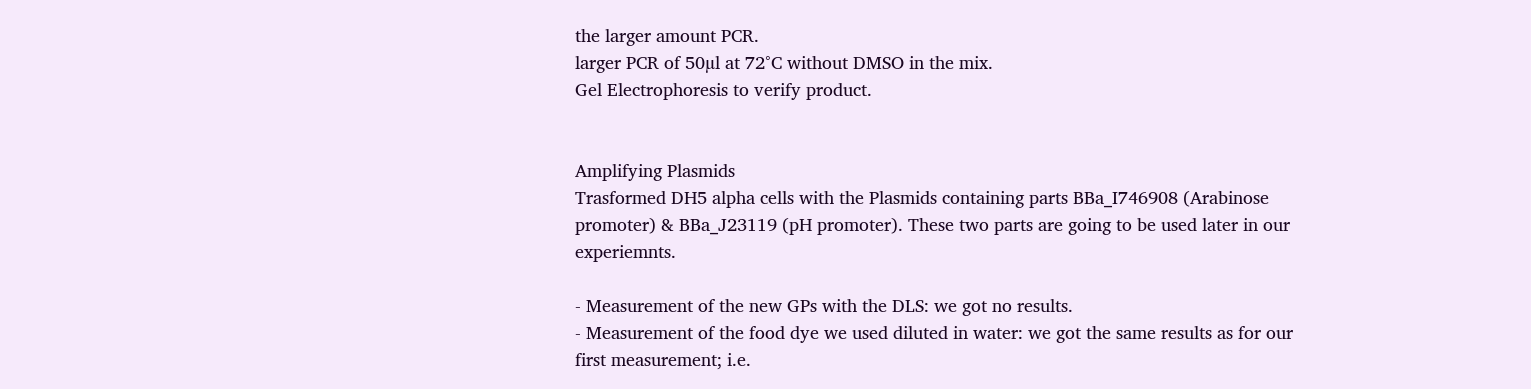the larger amount PCR.
larger PCR of 50µl at 72°C without DMSO in the mix.
Gel Electrophoresis to verify product.


Amplifying Plasmids
Trasformed DH5 alpha cells with the Plasmids containing parts BBa_I746908 (Arabinose promoter) & BBa_J23119 (pH promoter). These two parts are going to be used later in our experiemnts.

- Measurement of the new GPs with the DLS: we got no results.
- Measurement of the food dye we used diluted in water: we got the same results as for our first measurement; i.e.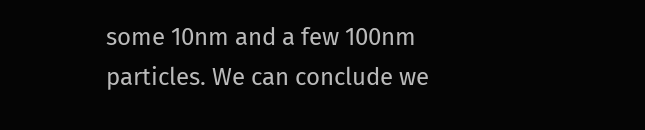some 10nm and a few 100nm particles. We can conclude we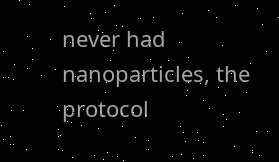never had nanoparticles, the protocol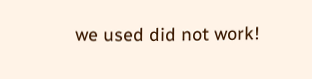we used did not work!